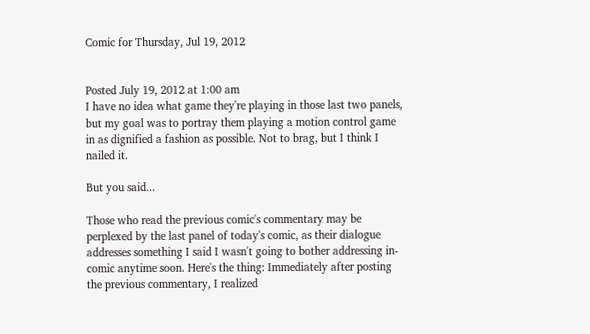Comic for Thursday, Jul 19, 2012


Posted July 19, 2012 at 1:00 am
I have no idea what game they're playing in those last two panels, but my goal was to portray them playing a motion control game in as dignified a fashion as possible. Not to brag, but I think I nailed it.

But you said...

Those who read the previous comic's commentary may be perplexed by the last panel of today's comic, as their dialogue addresses something I said I wasn't going to bother addressing in-comic anytime soon. Here's the thing: Immediately after posting the previous commentary, I realized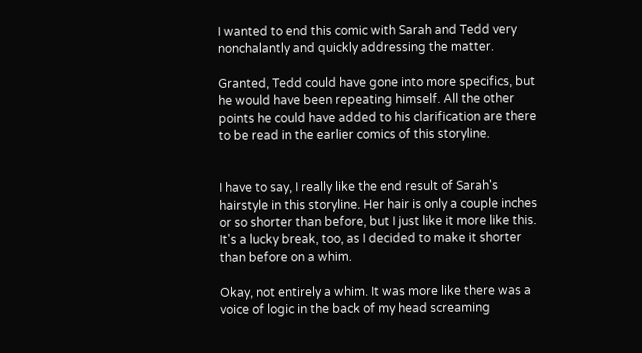I wanted to end this comic with Sarah and Tedd very nonchalantly and quickly addressing the matter.

Granted, Tedd could have gone into more specifics, but he would have been repeating himself. All the other points he could have added to his clarification are there to be read in the earlier comics of this storyline.


I have to say, I really like the end result of Sarah's hairstyle in this storyline. Her hair is only a couple inches or so shorter than before, but I just like it more like this. It's a lucky break, too, as I decided to make it shorter than before on a whim.

Okay, not entirely a whim. It was more like there was a voice of logic in the back of my head screaming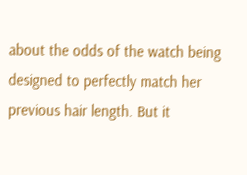about the odds of the watch being designed to perfectly match her previous hair length. But it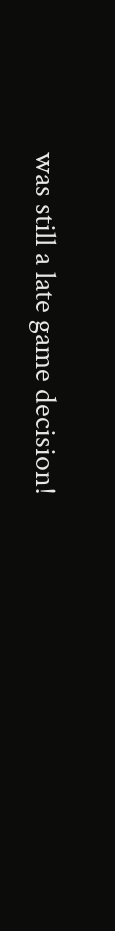was still a late game decision!